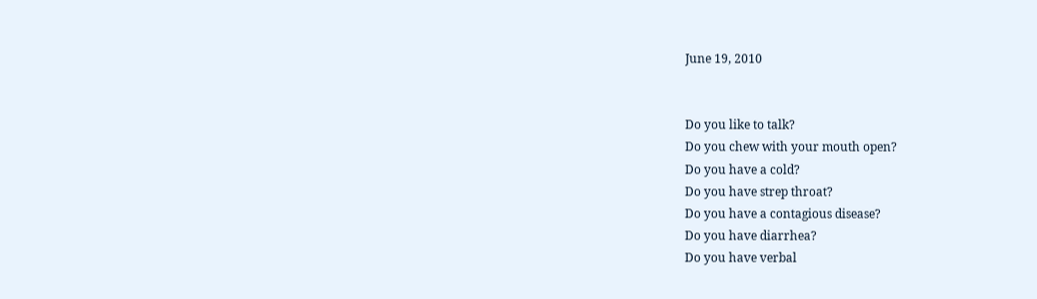June 19, 2010


Do you like to talk?
Do you chew with your mouth open?
Do you have a cold?
Do you have strep throat?
Do you have a contagious disease?
Do you have diarrhea?
Do you have verbal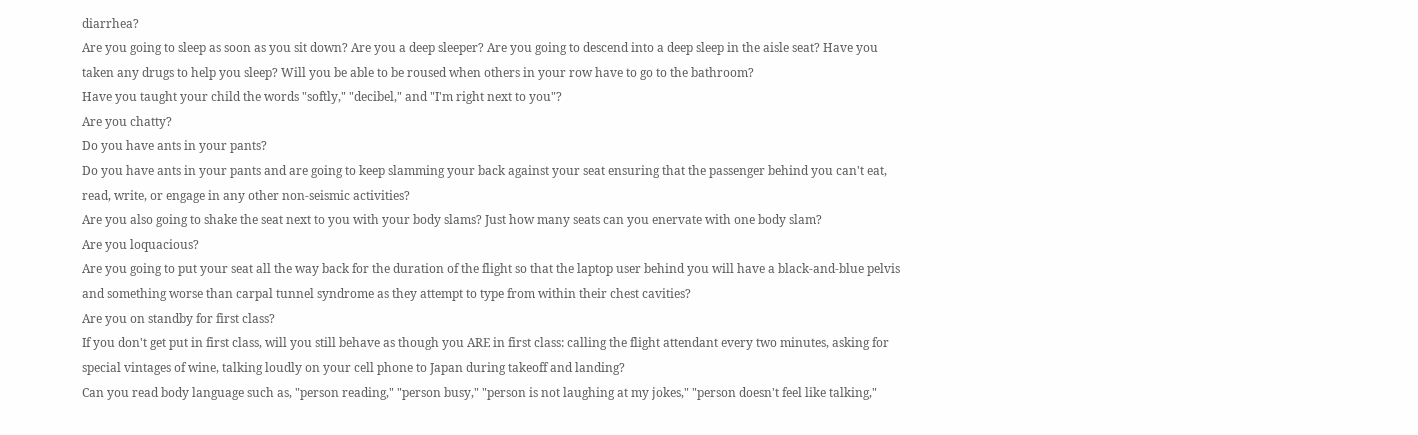diarrhea?
Are you going to sleep as soon as you sit down? Are you a deep sleeper? Are you going to descend into a deep sleep in the aisle seat? Have you taken any drugs to help you sleep? Will you be able to be roused when others in your row have to go to the bathroom?
Have you taught your child the words "softly," "decibel," and "I'm right next to you"?
Are you chatty?
Do you have ants in your pants?
Do you have ants in your pants and are going to keep slamming your back against your seat ensuring that the passenger behind you can't eat, read, write, or engage in any other non-seismic activities?
Are you also going to shake the seat next to you with your body slams? Just how many seats can you enervate with one body slam?
Are you loquacious?
Are you going to put your seat all the way back for the duration of the flight so that the laptop user behind you will have a black-and-blue pelvis and something worse than carpal tunnel syndrome as they attempt to type from within their chest cavities?
Are you on standby for first class?
If you don't get put in first class, will you still behave as though you ARE in first class: calling the flight attendant every two minutes, asking for special vintages of wine, talking loudly on your cell phone to Japan during takeoff and landing?
Can you read body language such as, "person reading," "person busy," "person is not laughing at my jokes," "person doesn't feel like talking,"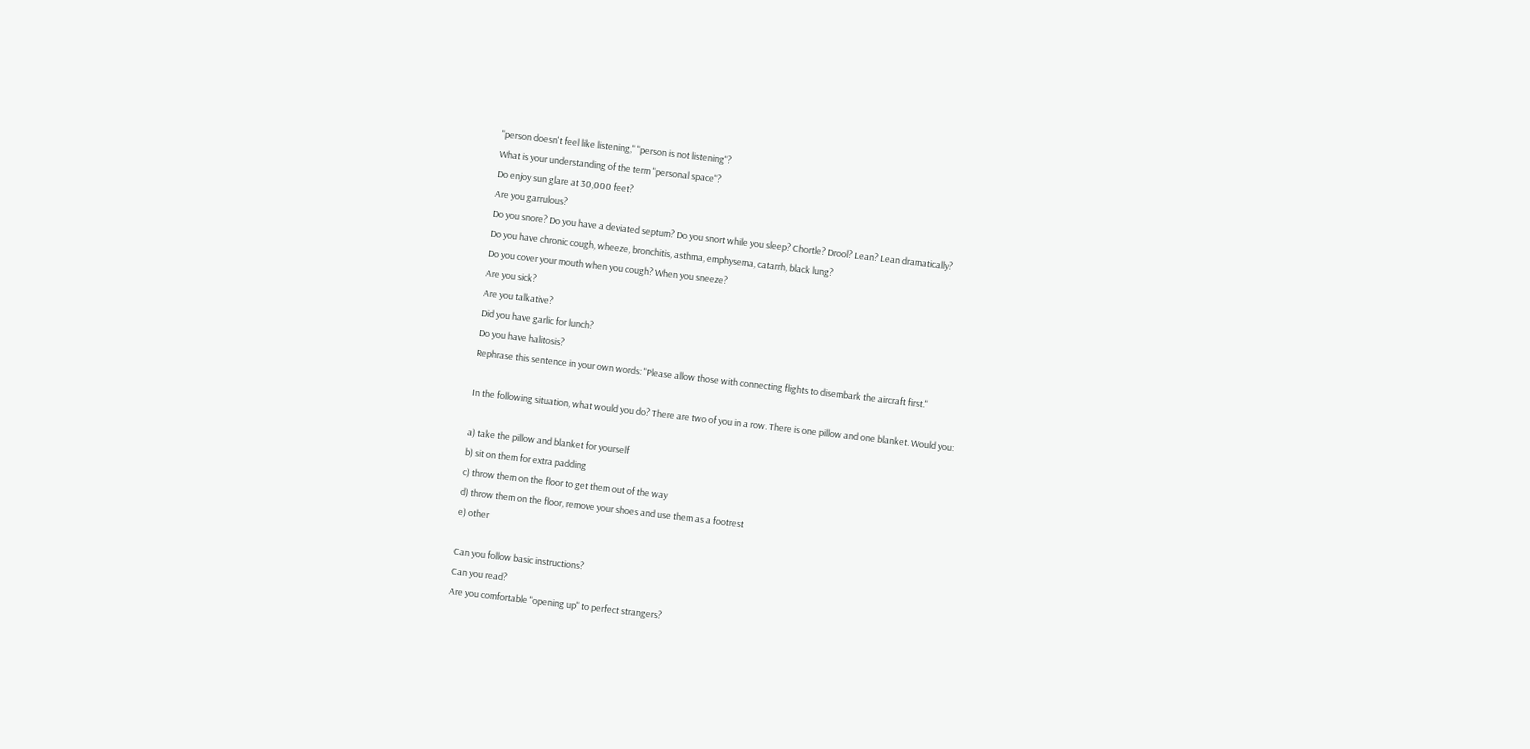"person doesn't feel like listening," "person is not listening"?
What is your understanding of the term "personal space"?
Do enjoy sun glare at 30,000 feet?
Are you garrulous?
Do you snore? Do you have a deviated septum? Do you snort while you sleep? Chortle? Drool? Lean? Lean dramatically?
Do you have chronic cough, wheeze, bronchitis, asthma, emphysema, catarrh, black lung?
Do you cover your mouth when you cough? When you sneeze?
Are you sick?
Are you talkative?
Did you have garlic for lunch?
Do you have halitosis?
Rephrase this sentence in your own words: "Please allow those with connecting flights to disembark the aircraft first."

In the following situation, what would you do? There are two of you in a row. There is one pillow and one blanket. Would you:

a) take the pillow and blanket for yourself
b) sit on them for extra padding
c) throw them on the floor to get them out of the way
d) throw them on the floor, remove your shoes and use them as a footrest
e) other

Can you follow basic instructions?
Can you read?
Are you comfortable "opening up" to perfect strangers?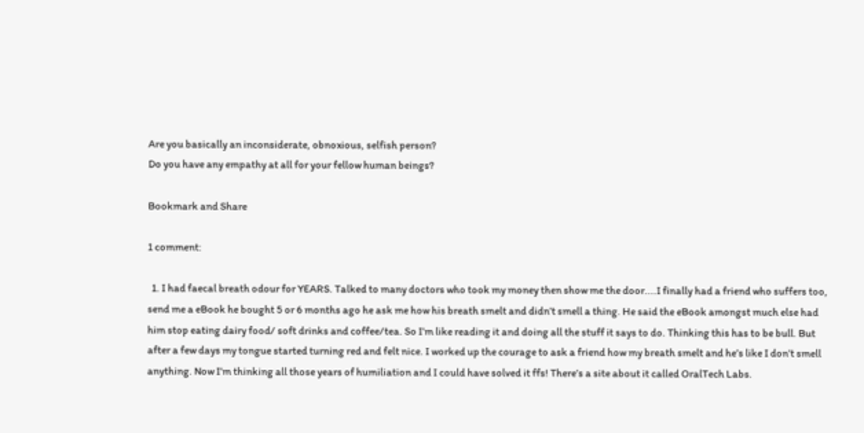Are you basically an inconsiderate, obnoxious, selfish person?
Do you have any empathy at all for your fellow human beings?

Bookmark and Share

1 comment:

  1. I had faecal breath odour for YEARS. Talked to many doctors who took my money then show me the door....I finally had a friend who suffers too, send me a eBook he bought 5 or 6 months ago he ask me how his breath smelt and didn’t smell a thing. He said the eBook amongst much else had him stop eating dairy food/ soft drinks and coffee/tea. So I’m like reading it and doing all the stuff it says to do. Thinking this has to be bull. But after a few days my tongue started turning red and felt nice. I worked up the courage to ask a friend how my breath smelt and he’s like I don’t smell anything. Now I’m thinking all those years of humiliation and I could have solved it ffs! There’s a site about it called OralTech Labs.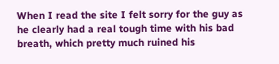When I read the site I felt sorry for the guy as he clearly had a real tough time with his bad breath, which pretty much ruined his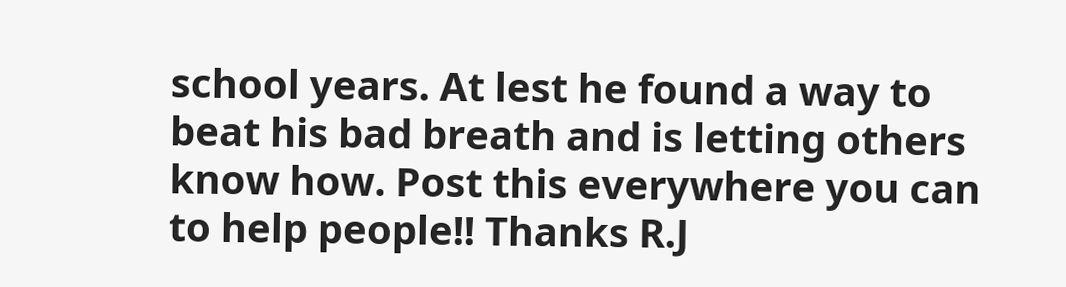school years. At lest he found a way to beat his bad breath and is letting others know how. Post this everywhere you can to help people!! Thanks R.J